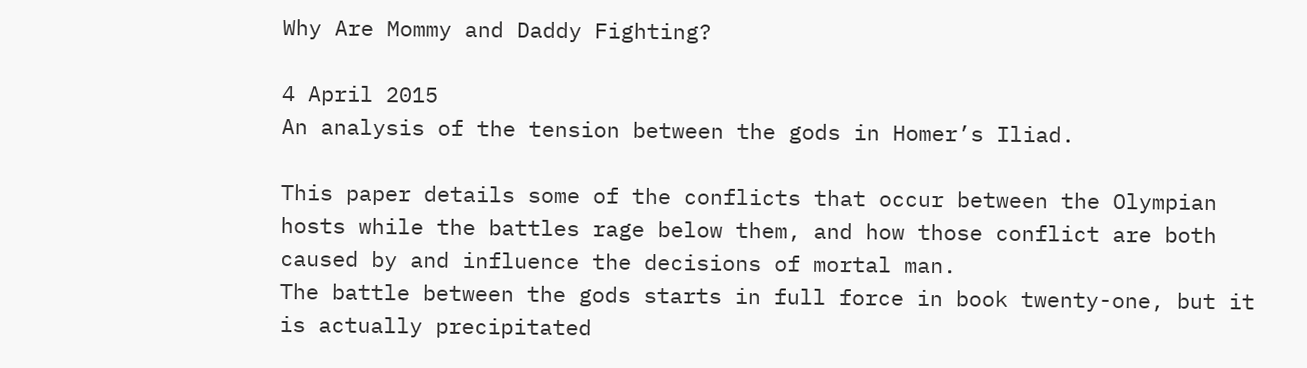Why Are Mommy and Daddy Fighting?

4 April 2015
An analysis of the tension between the gods in Homer’s Iliad.

This paper details some of the conflicts that occur between the Olympian hosts while the battles rage below them, and how those conflict are both caused by and influence the decisions of mortal man.
The battle between the gods starts in full force in book twenty-one, but it is actually precipitated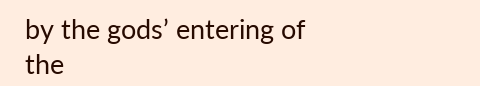by the gods’ entering of the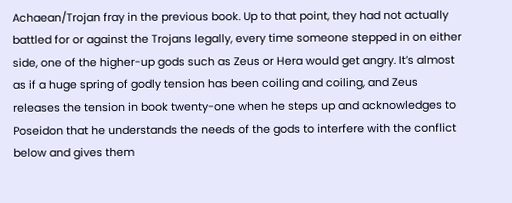Achaean/Trojan fray in the previous book. Up to that point, they had not actually battled for or against the Trojans legally, every time someone stepped in on either side, one of the higher-up gods such as Zeus or Hera would get angry. It’s almost as if a huge spring of godly tension has been coiling and coiling, and Zeus releases the tension in book twenty-one when he steps up and acknowledges to Poseidon that he understands the needs of the gods to interfere with the conflict below and gives them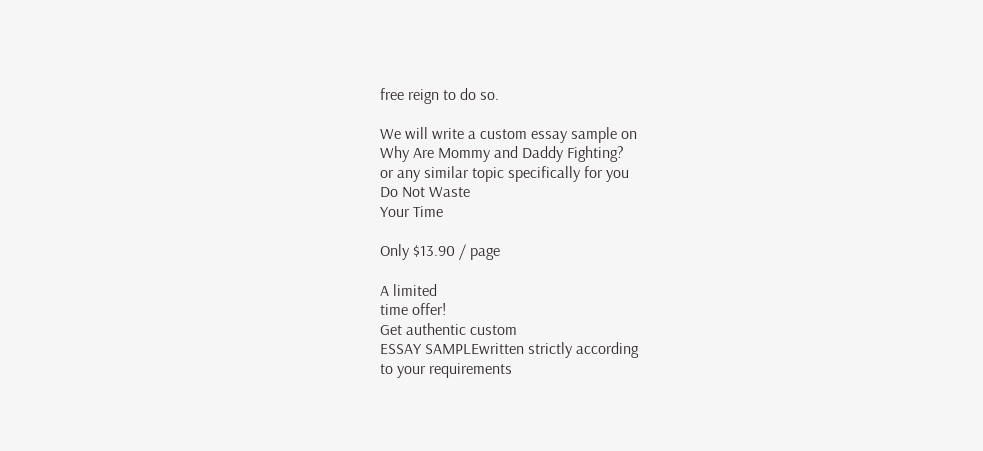free reign to do so.

We will write a custom essay sample on
Why Are Mommy and Daddy Fighting?
or any similar topic specifically for you
Do Not Waste
Your Time

Only $13.90 / page

A limited
time offer!
Get authentic custom
ESSAY SAMPLEwritten strictly according
to your requirements